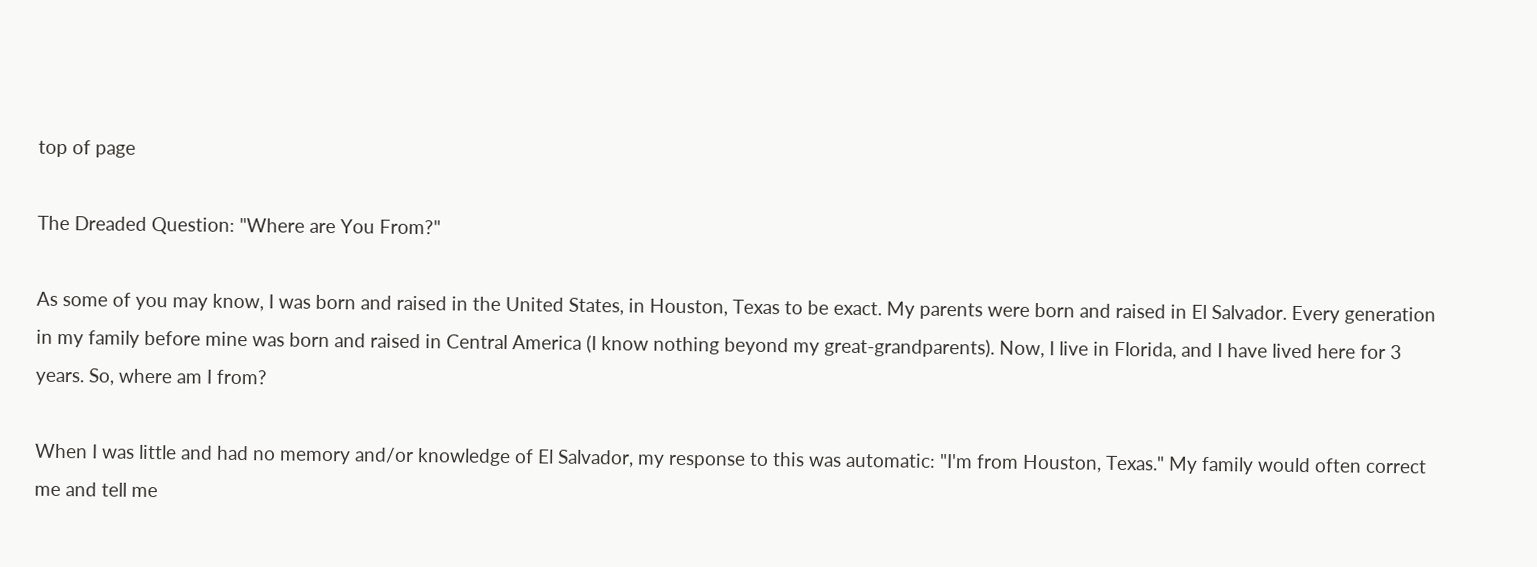top of page

The Dreaded Question: "Where are You From?"

As some of you may know, I was born and raised in the United States, in Houston, Texas to be exact. My parents were born and raised in El Salvador. Every generation in my family before mine was born and raised in Central America (I know nothing beyond my great-grandparents). Now, I live in Florida, and I have lived here for 3 years. So, where am I from?

When I was little and had no memory and/or knowledge of El Salvador, my response to this was automatic: "I'm from Houston, Texas." My family would often correct me and tell me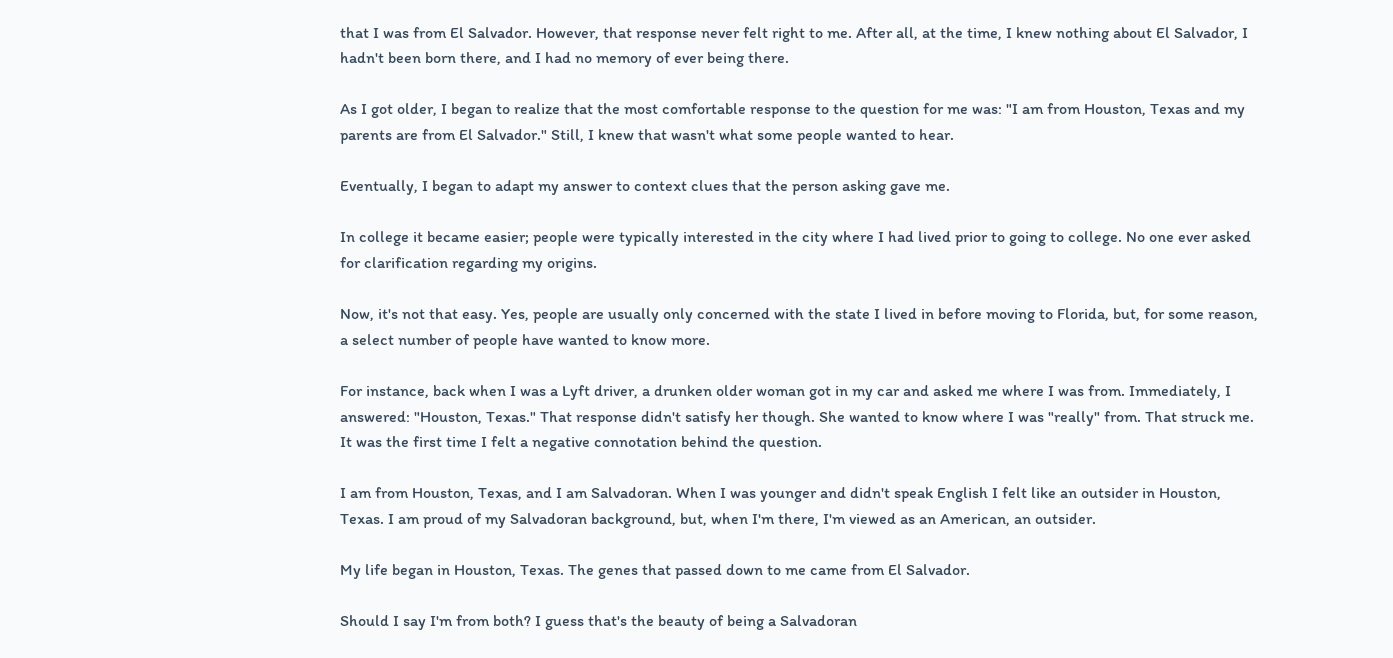that I was from El Salvador. However, that response never felt right to me. After all, at the time, I knew nothing about El Salvador, I hadn't been born there, and I had no memory of ever being there.

As I got older, I began to realize that the most comfortable response to the question for me was: "I am from Houston, Texas and my parents are from El Salvador." Still, I knew that wasn't what some people wanted to hear.

Eventually, I began to adapt my answer to context clues that the person asking gave me.

In college it became easier; people were typically interested in the city where I had lived prior to going to college. No one ever asked for clarification regarding my origins.

Now, it's not that easy. Yes, people are usually only concerned with the state I lived in before moving to Florida, but, for some reason, a select number of people have wanted to know more.

For instance, back when I was a Lyft driver, a drunken older woman got in my car and asked me where I was from. Immediately, I answered: "Houston, Texas." That response didn't satisfy her though. She wanted to know where I was "really" from. That struck me. It was the first time I felt a negative connotation behind the question.

I am from Houston, Texas, and I am Salvadoran. When I was younger and didn't speak English I felt like an outsider in Houston, Texas. I am proud of my Salvadoran background, but, when I'm there, I'm viewed as an American, an outsider.

My life began in Houston, Texas. The genes that passed down to me came from El Salvador.

Should I say I'm from both? I guess that's the beauty of being a Salvadoran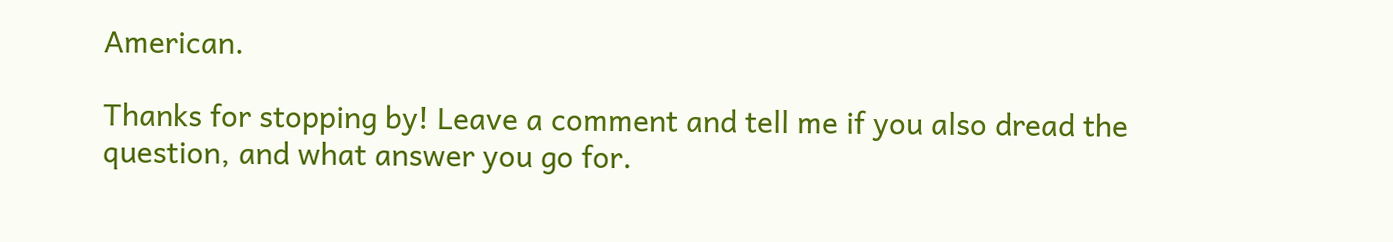American.

Thanks for stopping by! Leave a comment and tell me if you also dread the question, and what answer you go for.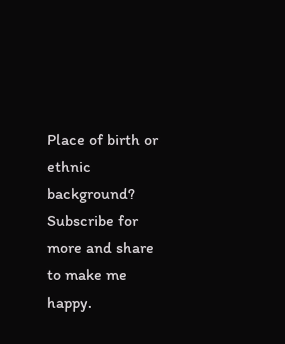Place of birth or ethnic background? Subscribe for more and share to make me happy.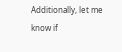Additionally, let me know if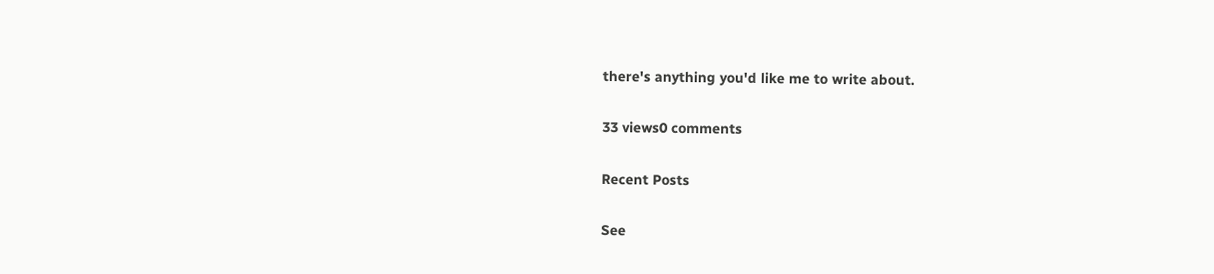there's anything you'd like me to write about.

33 views0 comments

Recent Posts

See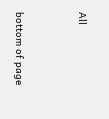All


bottom of page